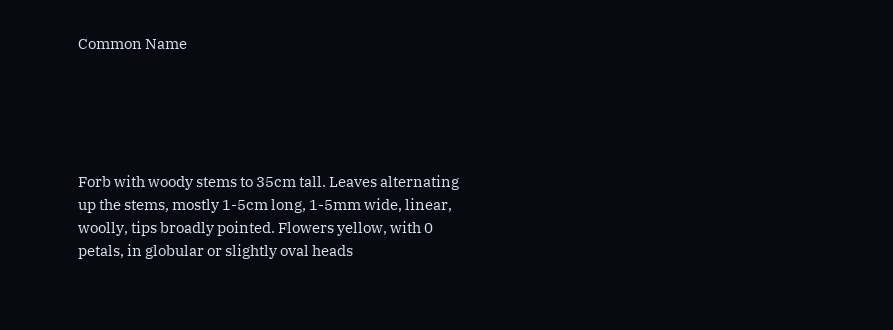Common Name





Forb with woody stems to 35cm tall. Leaves alternating up the stems, mostly 1-5cm long, 1-5mm wide, linear, woolly, tips broadly pointed. Flowers yellow, with 0 petals, in globular or slightly oval heads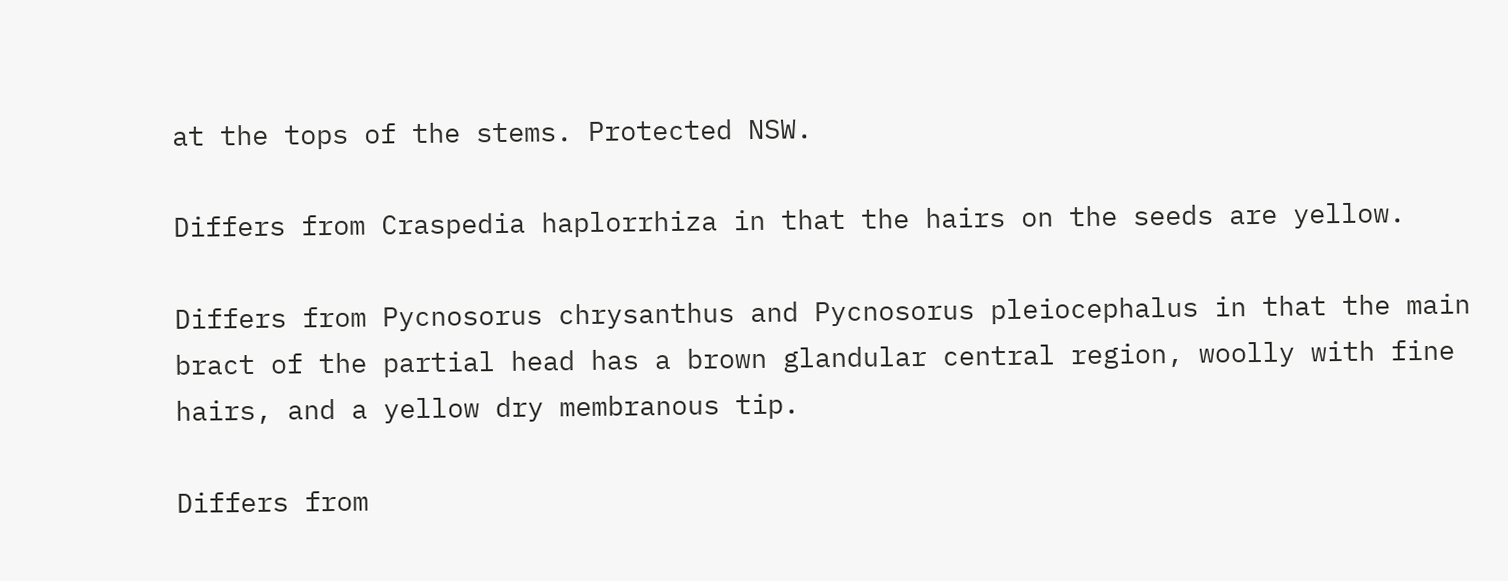at the tops of the stems. Protected NSW.

Differs from Craspedia haplorrhiza in that the hairs on the seeds are yellow.

Differs from Pycnosorus chrysanthus and Pycnosorus pleiocephalus in that the main bract of the partial head has a brown glandular central region, woolly with fine hairs, and a yellow dry membranous tip.

Differs from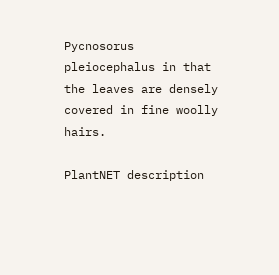Pycnosorus pleiocephalus in that the leaves are densely covered in fine woolly hairs.

PlantNET description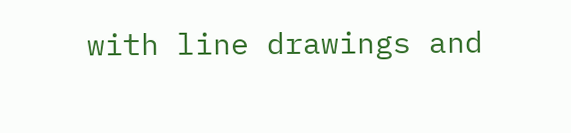with line drawings and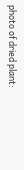photo of dried plant: